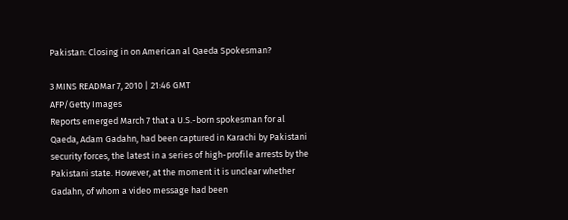Pakistan: Closing in on American al Qaeda Spokesman?

3 MINS READMar 7, 2010 | 21:46 GMT
AFP/Getty Images
Reports emerged March 7 that a U.S.-born spokesman for al Qaeda, Adam Gadahn, had been captured in Karachi by Pakistani security forces, the latest in a series of high-profile arrests by the Pakistani state. However, at the moment it is unclear whether Gadahn, of whom a video message had been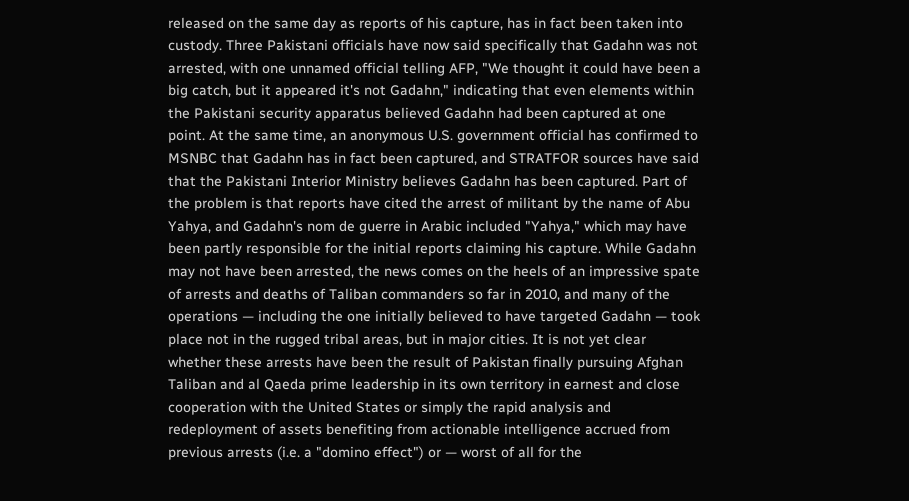released on the same day as reports of his capture, has in fact been taken into custody. Three Pakistani officials have now said specifically that Gadahn was not arrested, with one unnamed official telling AFP, "We thought it could have been a big catch, but it appeared it's not Gadahn," indicating that even elements within the Pakistani security apparatus believed Gadahn had been captured at one point. At the same time, an anonymous U.S. government official has confirmed to MSNBC that Gadahn has in fact been captured, and STRATFOR sources have said that the Pakistani Interior Ministry believes Gadahn has been captured. Part of the problem is that reports have cited the arrest of militant by the name of Abu Yahya, and Gadahn's nom de guerre in Arabic included "Yahya," which may have been partly responsible for the initial reports claiming his capture. While Gadahn may not have been arrested, the news comes on the heels of an impressive spate of arrests and deaths of Taliban commanders so far in 2010, and many of the operations — including the one initially believed to have targeted Gadahn — took place not in the rugged tribal areas, but in major cities. It is not yet clear whether these arrests have been the result of Pakistan finally pursuing Afghan Taliban and al Qaeda prime leadership in its own territory in earnest and close cooperation with the United States or simply the rapid analysis and redeployment of assets benefiting from actionable intelligence accrued from previous arrests (i.e. a "domino effect") or — worst of all for the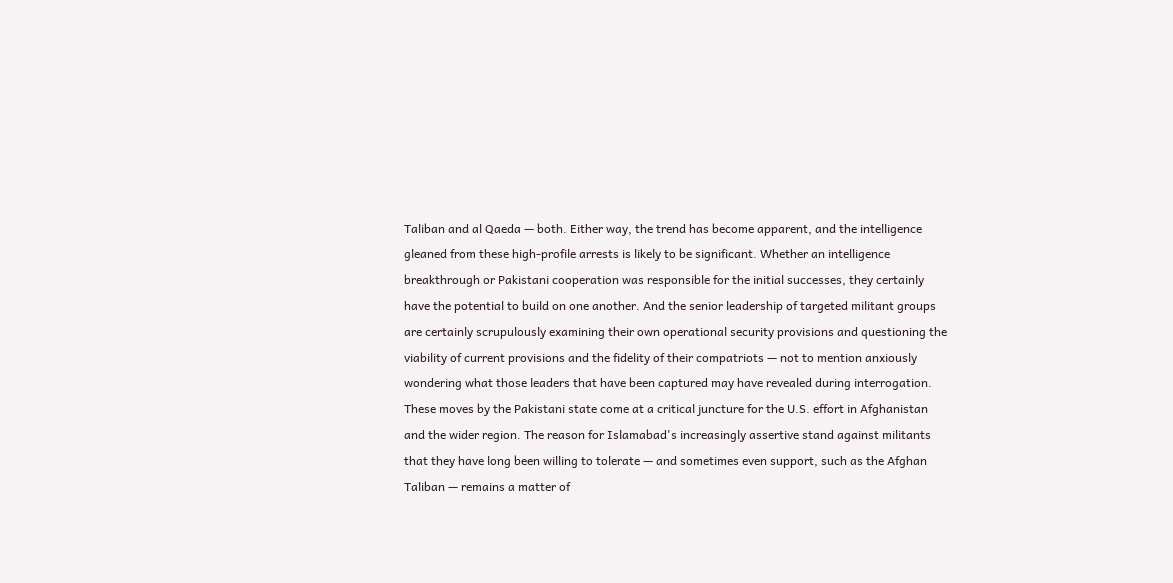Taliban and al Qaeda — both. Either way, the trend has become apparent, and the intelligence gleaned from these high-profile arrests is likely to be significant. Whether an intelligence breakthrough or Pakistani cooperation was responsible for the initial successes, they certainly have the potential to build on one another. And the senior leadership of targeted militant groups are certainly scrupulously examining their own operational security provisions and questioning the viability of current provisions and the fidelity of their compatriots — not to mention anxiously wondering what those leaders that have been captured may have revealed during interrogation. These moves by the Pakistani state come at a critical juncture for the U.S. effort in Afghanistan and the wider region. The reason for Islamabad's increasingly assertive stand against militants that they have long been willing to tolerate — and sometimes even support, such as the Afghan Taliban — remains a matter of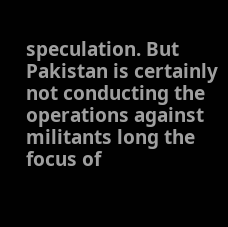speculation. But Pakistan is certainly not conducting the operations against militants long the focus of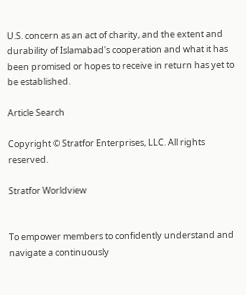U.S. concern as an act of charity, and the extent and durability of Islamabad's cooperation and what it has been promised or hopes to receive in return has yet to be established.

Article Search

Copyright © Stratfor Enterprises, LLC. All rights reserved.

Stratfor Worldview


To empower members to confidently understand and navigate a continuously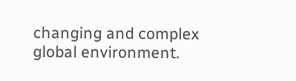changing and complex global environment.